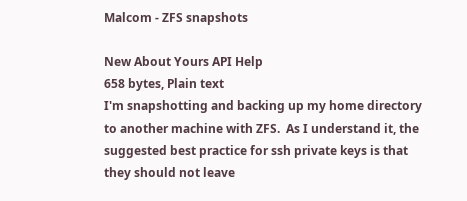Malcom - ZFS snapshots

New About Yours API Help
658 bytes, Plain text
I'm snapshotting and backing up my home directory to another machine with ZFS.  As I understand it, the suggested best practice for ssh private keys is that they should not leave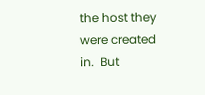the host they were created in.  But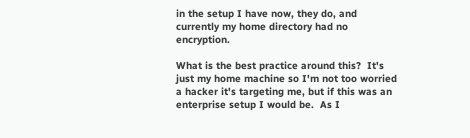in the setup I have now, they do, and currently my home directory had no encryption.

What is the best practice around this?  It's just my home machine so I'm not too worried a hacker it's targeting me, but if this was an enterprise setup I would be.  As I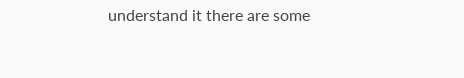understand it there are some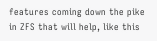features coming down the pike in ZFS that will help, like this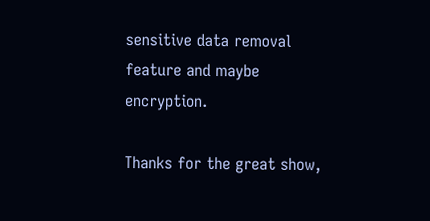sensitive data removal feature and maybe encryption.

Thanks for the great show,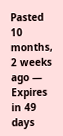Pasted 10 months, 2 weeks ago — Expires in 49 days